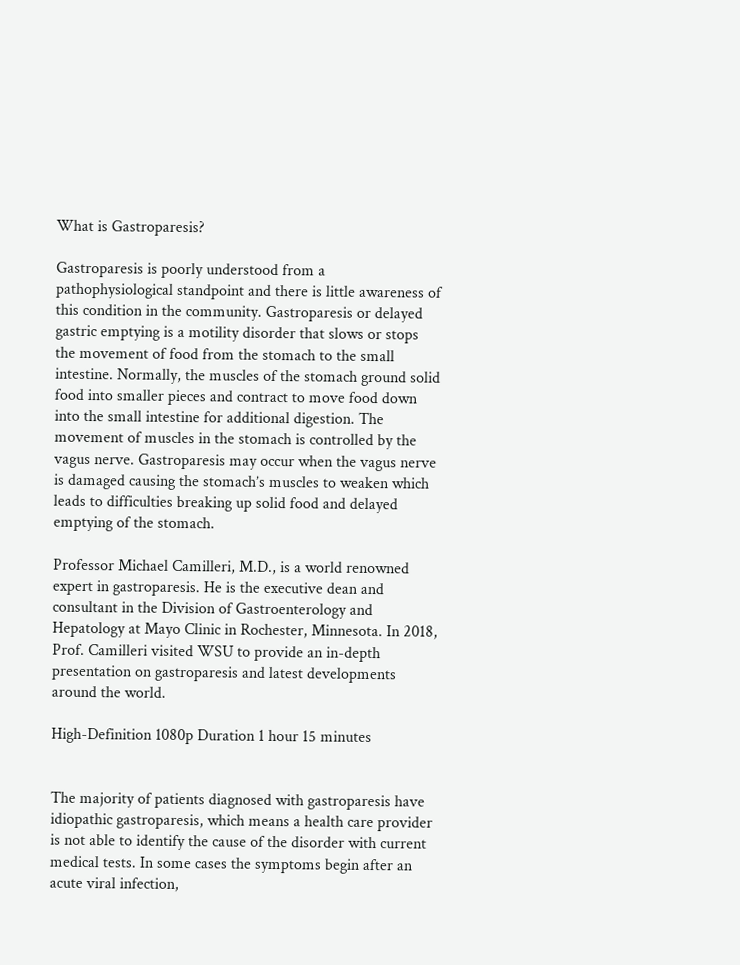What is Gastroparesis?

Gastroparesis is poorly understood from a pathophysiological standpoint and there is little awareness of this condition in the community. Gastroparesis or delayed gastric emptying is a motility disorder that slows or stops the movement of food from the stomach to the small intestine. Normally, the muscles of the stomach ground solid food into smaller pieces and contract to move food down into the small intestine for additional digestion. The movement of muscles in the stomach is controlled by the vagus nerve. Gastroparesis may occur when the vagus nerve is damaged causing the stomach’s muscles to weaken which leads to difficulties breaking up solid food and delayed emptying of the stomach.

Professor Michael Camilleri, M.D., is a world renowned expert in gastroparesis. He is the executive dean and consultant in the Division of Gastroenterology and Hepatology at Mayo Clinic in Rochester, Minnesota. In 2018, Prof. Camilleri visited WSU to provide an in-depth presentation on gastroparesis and latest developments around the world.

High-Definition 1080p Duration 1 hour 15 minutes


The majority of patients diagnosed with gastroparesis have idiopathic gastroparesis, which means a health care provider is not able to identify the cause of the disorder with current medical tests. In some cases the symptoms begin after an acute viral infection,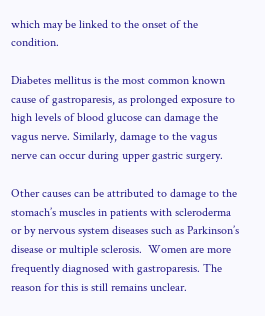which may be linked to the onset of the condition.

Diabetes mellitus is the most common known cause of gastroparesis, as prolonged exposure to high levels of blood glucose can damage the vagus nerve. Similarly, damage to the vagus nerve can occur during upper gastric surgery.

Other causes can be attributed to damage to the stomach’s muscles in patients with scleroderma or by nervous system diseases such as Parkinson’s disease or multiple sclerosis.  Women are more frequently diagnosed with gastroparesis. The reason for this is still remains unclear.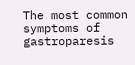The most common symptoms of gastroparesis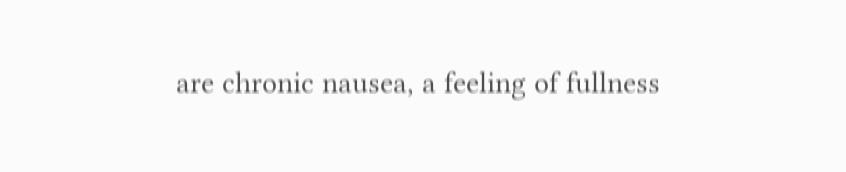are chronic nausea, a feeling of fullness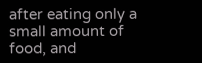after eating only a small amount of food, and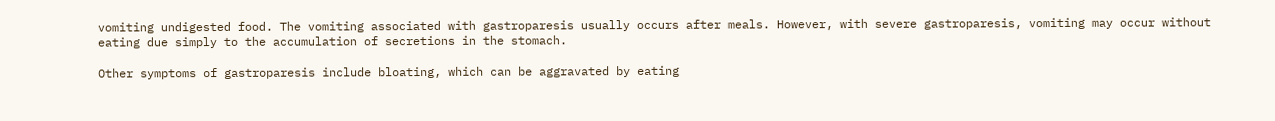vomiting undigested food. The vomiting associated with gastroparesis usually occurs after meals. However, with severe gastroparesis, vomiting may occur without eating due simply to the accumulation of secretions in the stomach.

Other symptoms of gastroparesis include bloating, which can be aggravated by eating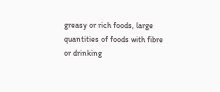greasy or rich foods, large quantities of foods with fibre or drinking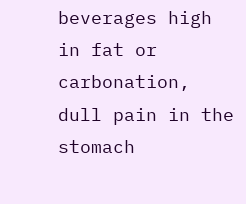beverages high in fat or carbonation, dull pain in the stomach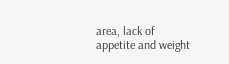area, lack of appetite and weight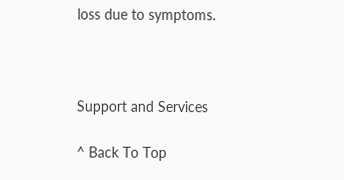loss due to symptoms.



Support and Services

^ Back To Top